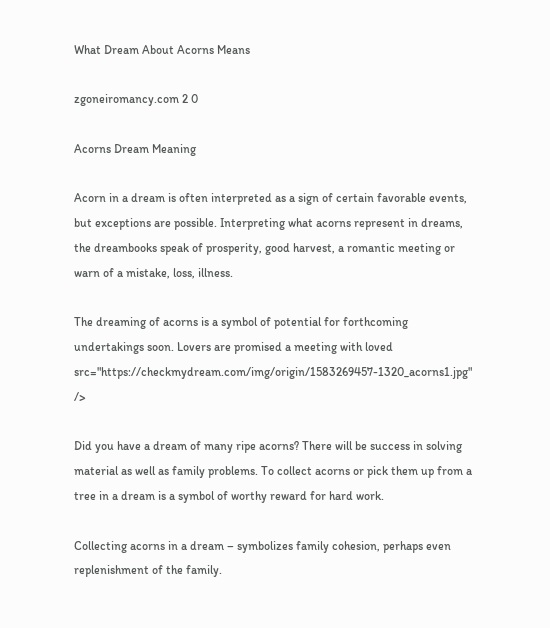What Dream About Acorns Means

zgoneiromancy.com 2 0

Acorns Dream Meaning

Acorn in a dream is often interpreted as a sign of certain favorable events, but exceptions are possible. Interpreting what acorns represent in dreams, the dreambooks speak of prosperity, good harvest, a romantic meeting or warn of a mistake, loss, illness.

The dreaming of acorns is a symbol of potential for forthcoming undertakings soon. Lovers are promised a meeting with loved src="https://checkmydream.com/img/origin/1583269457-1320_acorns1.jpg" />

Did you have a dream of many ripe acorns? There will be success in solving material as well as family problems. To collect acorns or pick them up from a tree in a dream is a symbol of worthy reward for hard work.

Collecting acorns in a dream – symbolizes family cohesion, perhaps even replenishment of the family.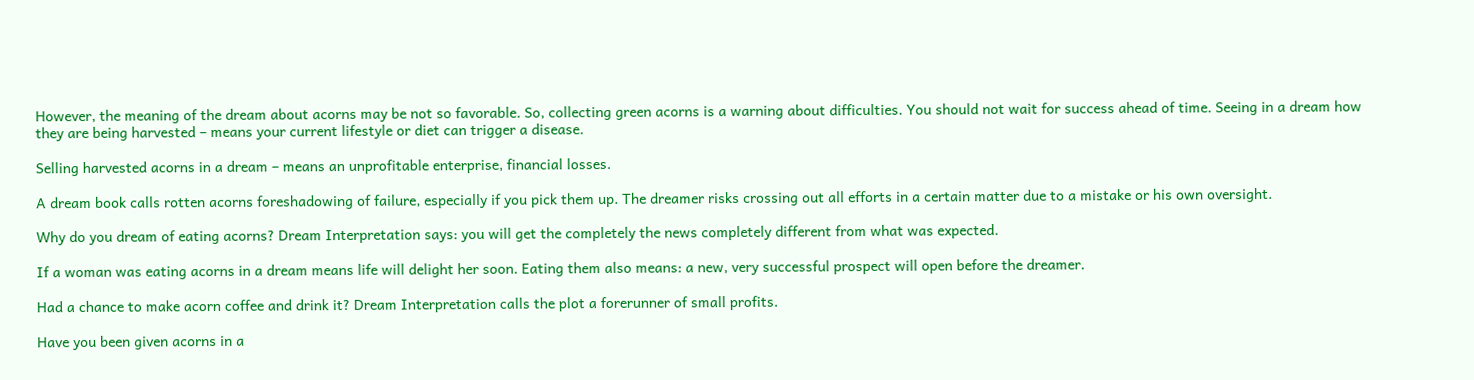However, the meaning of the dream about acorns may be not so favorable. So, collecting green acorns is a warning about difficulties. You should not wait for success ahead of time. Seeing in a dream how they are being harvested – means your current lifestyle or diet can trigger a disease.

Selling harvested acorns in a dream – means an unprofitable enterprise, financial losses.

A dream book calls rotten acorns foreshadowing of failure, especially if you pick them up. The dreamer risks crossing out all efforts in a certain matter due to a mistake or his own oversight.

Why do you dream of eating acorns? Dream Interpretation says: you will get the completely the news completely different from what was expected.

If a woman was eating acorns in a dream means life will delight her soon. Eating them also means: a new, very successful prospect will open before the dreamer.

Had a chance to make acorn coffee and drink it? Dream Interpretation calls the plot a forerunner of small profits.

Have you been given acorns in a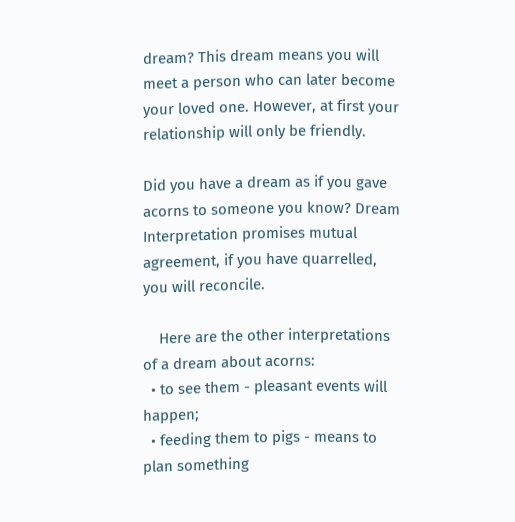dream? This dream means you will meet a person who can later become your loved one. However, at first your relationship will only be friendly.

Did you have a dream as if you gave acorns to someone you know? Dream Interpretation promises mutual agreement, if you have quarrelled, you will reconcile.

    Here are the other interpretations of a dream about acorns:
  • to see them - pleasant events will happen;
  • feeding them to pigs - means to plan something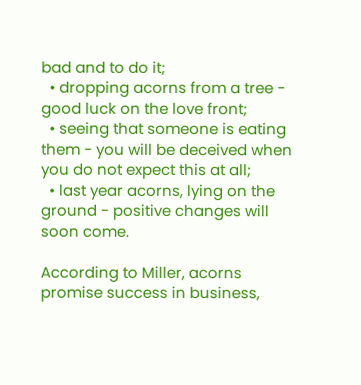bad and to do it;
  • dropping acorns from a tree - good luck on the love front;
  • seeing that someone is eating them - you will be deceived when you do not expect this at all;
  • last year acorns, lying on the ground - positive changes will soon come.

According to Miller, acorns promise success in business,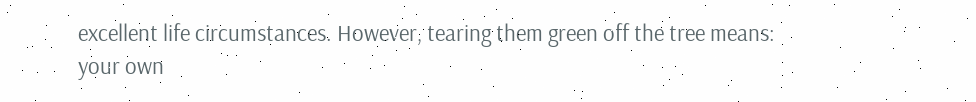excellent life circumstances. However, tearing them green off the tree means: your own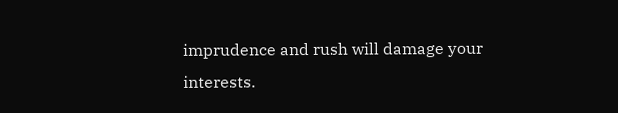imprudence and rush will damage your interests.